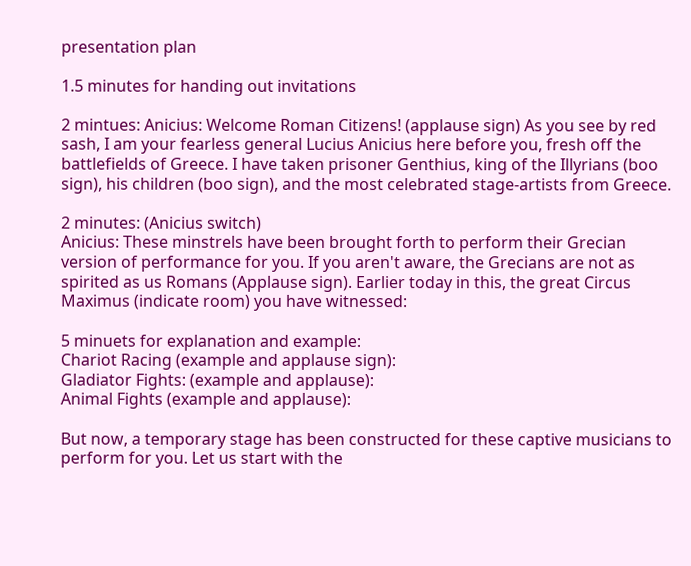presentation plan

1.5 minutes for handing out invitations

2 mintues: Anicius: Welcome Roman Citizens! (applause sign) As you see by red sash, I am your fearless general Lucius Anicius here before you, fresh off the battlefields of Greece. I have taken prisoner Genthius, king of the Illyrians (boo sign), his children (boo sign), and the most celebrated stage-artists from Greece.

2 minutes: (Anicius switch)
Anicius: These minstrels have been brought forth to perform their Grecian version of performance for you. If you aren't aware, the Grecians are not as spirited as us Romans (Applause sign). Earlier today in this, the great Circus Maximus (indicate room) you have witnessed:

5 minuets for explanation and example:
Chariot Racing (example and applause sign):
Gladiator Fights: (example and applause):
Animal Fights (example and applause):

But now, a temporary stage has been constructed for these captive musicians to perform for you. Let us start with the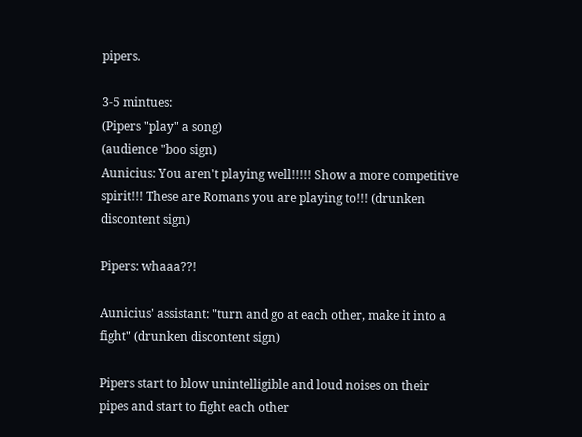pipers.

3-5 mintues:
(Pipers "play" a song)
(audience "boo sign)
Aunicius: You aren't playing well!!!!! Show a more competitive spirit!!! These are Romans you are playing to!!! (drunken discontent sign)

Pipers: whaaa??!

Aunicius' assistant: "turn and go at each other, make it into a fight" (drunken discontent sign)

Pipers start to blow unintelligible and loud noises on their pipes and start to fight each other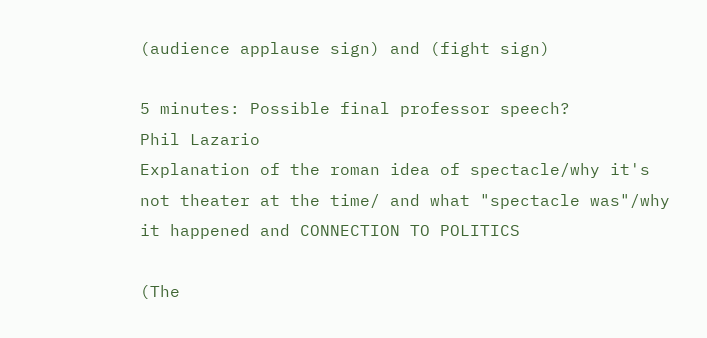(audience applause sign) and (fight sign)

5 minutes: Possible final professor speech?
Phil Lazario
Explanation of the roman idea of spectacle/why it's not theater at the time/ and what "spectacle was"/why it happened and CONNECTION TO POLITICS

(The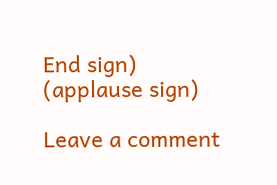End sign)
(applause sign)

Leave a comment